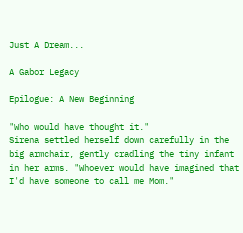Just A Dream...

A Gabor Legacy

Epilogue: A New Beginning

"Who would have thought it."
Sirena settled herself down carefully in the big armchair, gently cradling the tiny infant in her arms. "Whoever would have imagined that I'd have someone to call me Mom."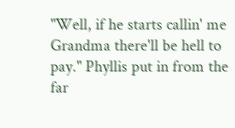"Well, if he starts callin' me Grandma there'll be hell to pay." Phyllis put in from the far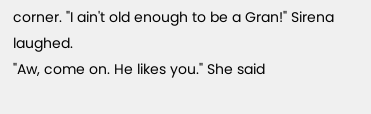corner. "I ain't old enough to be a Gran!" Sirena laughed.
"Aw, come on. He likes you." She said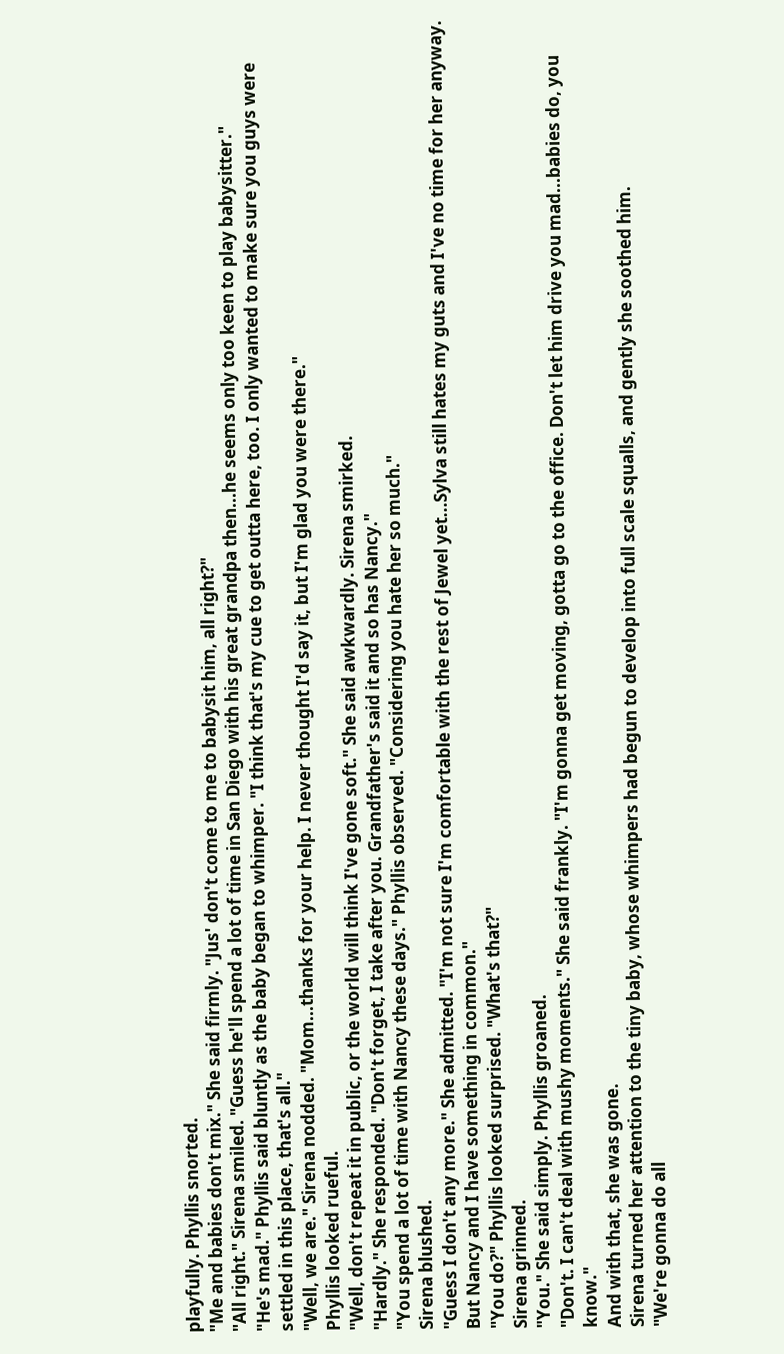playfully. Phyllis snorted.
"Me and babies don't mix." She said firmly. "Jus' don't come to me to babysit him, all right?"
"All right." Sirena smiled. "Guess he'll spend a lot of time in San Diego with his great grandpa then...he seems only too keen to play babysitter."
"He's mad." Phyllis said bluntly as the baby began to whimper. "I think that's my cue to get outta here, too. I only wanted to make sure you guys were settled in this place, that's all."
"Well, we are." Sirena nodded. "Mom...thanks for your help. I never thought I'd say it, but I'm glad you were there."
Phyllis looked rueful.
"Well, don't repeat it in public, or the world will think I've gone soft." She said awkwardly. Sirena smirked.
"Hardly." She responded. "Don't forget, I take after you. Grandfather's said it and so has Nancy."
"You spend a lot of time with Nancy these days." Phyllis observed. "Considering you hate her so much."
Sirena blushed.
"Guess I don't any more." She admitted. "I'm not sure I'm comfortable with the rest of Jewel yet...Sylva still hates my guts and I've no time for her anyway. But Nancy and I have something in common."
"You do?" Phyllis looked surprised. "What's that?"
Sirena grinned.
"You." She said simply. Phyllis groaned.
"Don't. I can't deal with mushy moments." She said frankly. "I'm gonna get moving, gotta go to the office. Don't let him drive you mad...babies do, you know."
And with that, she was gone.
Sirena turned her attention to the tiny baby, whose whimpers had begun to develop into full scale squalls, and gently she soothed him.
"We're gonna do all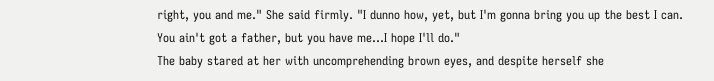right, you and me." She said firmly. "I dunno how, yet, but I'm gonna bring you up the best I can. You ain't got a father, but you have me...I hope I'll do."
The baby stared at her with uncomprehending brown eyes, and despite herself she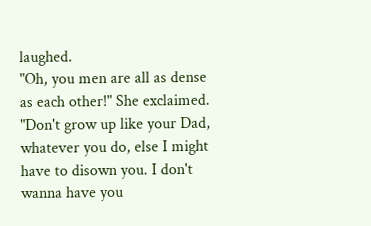laughed.
"Oh, you men are all as dense as each other!" She exclaimed. "Don't grow up like your Dad, whatever you do, else I might have to disown you. I don't wanna have you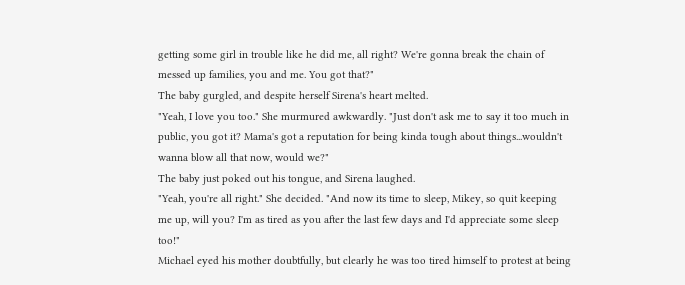getting some girl in trouble like he did me, all right? We're gonna break the chain of messed up families, you and me. You got that?"
The baby gurgled, and despite herself Sirena's heart melted.
"Yeah, I love you too." She murmured awkwardly. "Just don't ask me to say it too much in public, you got it? Mama's got a reputation for being kinda tough about things...wouldn't wanna blow all that now, would we?"
The baby just poked out his tongue, and Sirena laughed.
"Yeah, you're all right." She decided. "And now its time to sleep, Mikey, so quit keeping me up, will you? I'm as tired as you after the last few days and I'd appreciate some sleep too!"
Michael eyed his mother doubtfully, but clearly he was too tired himself to protest at being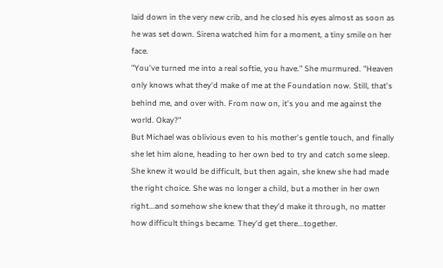laid down in the very new crib, and he closed his eyes almost as soon as he was set down. Sirena watched him for a moment, a tiny smile on her face.
"You've turned me into a real softie, you have." She murmured. "Heaven only knows what they'd make of me at the Foundation now. Still, that's behind me, and over with. From now on, it's you and me against the world. Okay?"
But Michael was oblivious even to his mother's gentle touch, and finally she let him alone, heading to her own bed to try and catch some sleep. She knew it would be difficult, but then again, she knew she had made the right choice. She was no longer a child, but a mother in her own right...and somehow she knew that they'd make it through, no matter how difficult things became. They'd get there...together.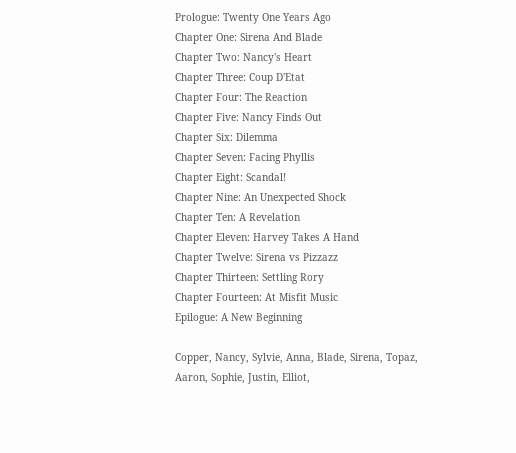Prologue: Twenty One Years Ago
Chapter One: Sirena And Blade
Chapter Two: Nancy's Heart
Chapter Three: Coup D'Etat
Chapter Four: The Reaction
Chapter Five: Nancy Finds Out
Chapter Six: Dilemma
Chapter Seven: Facing Phyllis
Chapter Eight: Scandal!
Chapter Nine: An Unexpected Shock
Chapter Ten: A Revelation
Chapter Eleven: Harvey Takes A Hand
Chapter Twelve: Sirena vs Pizzazz
Chapter Thirteen: Settling Rory
Chapter Fourteen: At Misfit Music
Epilogue: A New Beginning

Copper, Nancy, Sylvie, Anna, Blade, Sirena, Topaz, Aaron, Sophie, Justin, Elliot,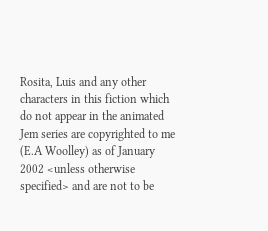Rosita, Luis and any other characters in this fiction which do not appear in the animated Jem series are copyrighted to me (E.A Woolley) as of January 2002 <unless otherwise specified> and are not to be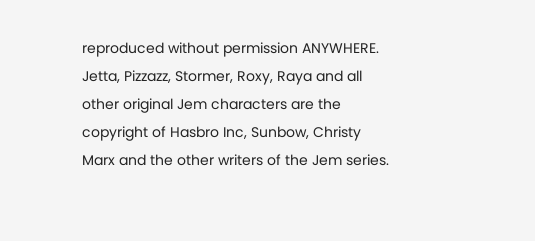reproduced without permission ANYWHERE. Jetta, Pizzazz, Stormer, Roxy, Raya and all other original Jem characters are the copyright of Hasbro Inc, Sunbow, Christy Marx and the other writers of the Jem series.